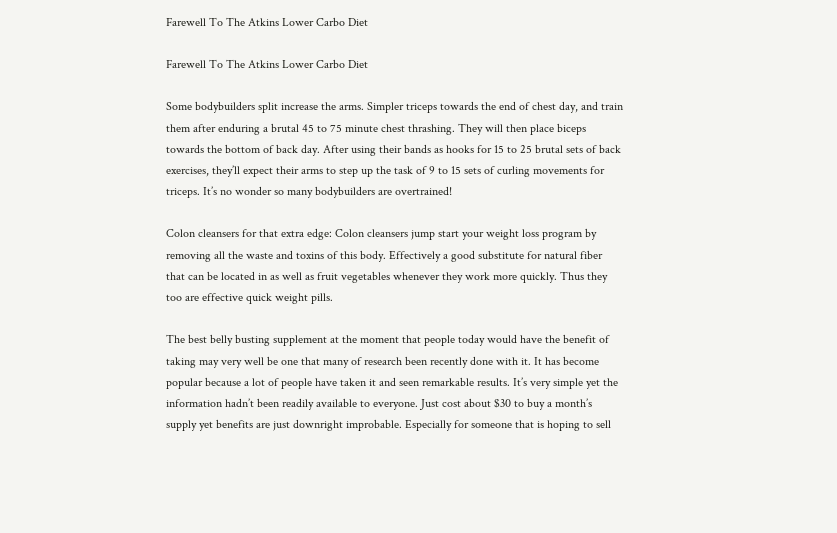Farewell To The Atkins Lower Carbo Diet

Farewell To The Atkins Lower Carbo Diet

Some bodybuilders split increase the arms. Simpler triceps towards the end of chest day, and train them after enduring a brutal 45 to 75 minute chest thrashing. They will then place biceps towards the bottom of back day. After using their bands as hooks for 15 to 25 brutal sets of back exercises, they’ll expect their arms to step up the task of 9 to 15 sets of curling movements for triceps. It’s no wonder so many bodybuilders are overtrained!

Colon cleansers for that extra edge: Colon cleansers jump start your weight loss program by removing all the waste and toxins of this body. Effectively a good substitute for natural fiber that can be located in as well as fruit vegetables whenever they work more quickly. Thus they too are effective quick weight pills.

The best belly busting supplement at the moment that people today would have the benefit of taking may very well be one that many of research been recently done with it. It has become popular because a lot of people have taken it and seen remarkable results. It’s very simple yet the information hadn’t been readily available to everyone. Just cost about $30 to buy a month’s supply yet benefits are just downright improbable. Especially for someone that is hoping to sell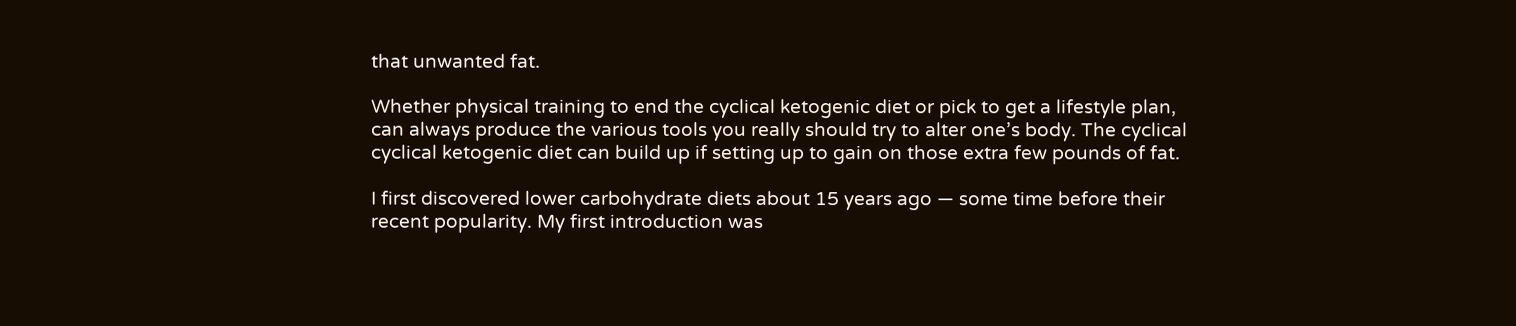that unwanted fat.

Whether physical training to end the cyclical ketogenic diet or pick to get a lifestyle plan, can always produce the various tools you really should try to alter one’s body. The cyclical cyclical ketogenic diet can build up if setting up to gain on those extra few pounds of fat.

I first discovered lower carbohydrate diets about 15 years ago — some time before their recent popularity. My first introduction was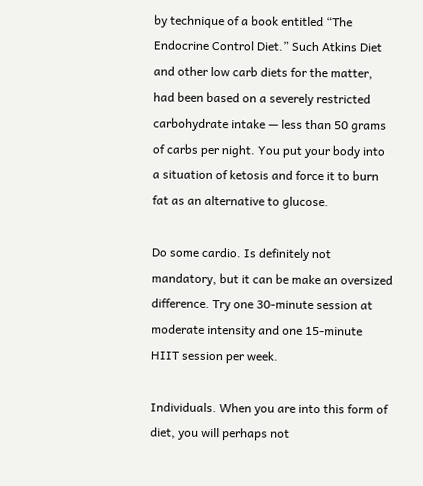by technique of a book entitled “The Endocrine Control Diet.” Such Atkins Diet and other low carb diets for the matter, had been based on a severely restricted carbohydrate intake — less than 50 grams of carbs per night. You put your body into a situation of ketosis and force it to burn fat as an alternative to glucose.

Do some cardio. Is definitely not mandatory, but it can be make an oversized difference. Try one 30-minute session at moderate intensity and one 15-minute HIIT session per week.

Individuals. When you are into this form of diet, you will perhaps not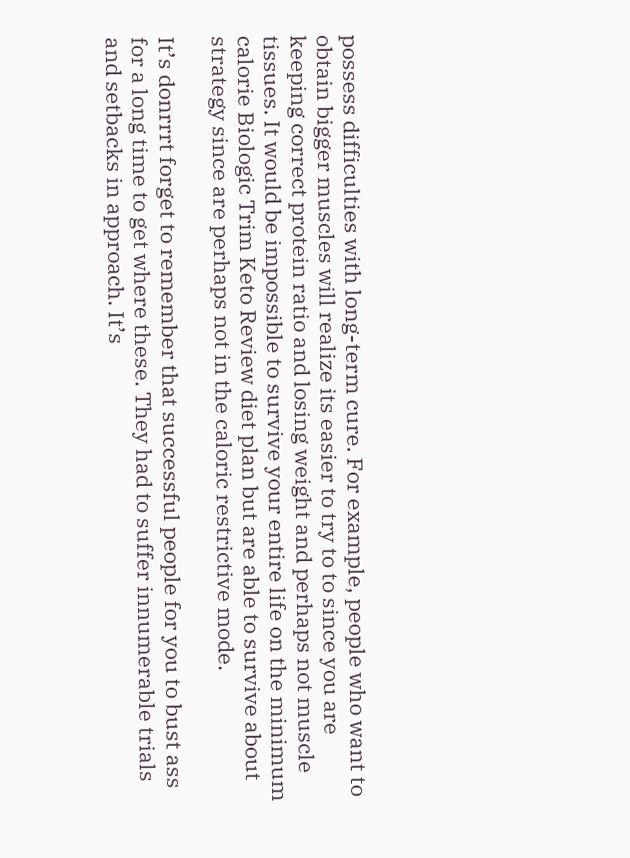possess difficulties with long-term cure. For example, people who want to obtain bigger muscles will realize its easier to try to to since you are keeping correct protein ratio and losing weight and perhaps not muscle tissues. It would be impossible to survive your entire life on the minimum calorie Biologic Trim Keto Review diet plan but are able to survive about strategy since are perhaps not in the caloric restrictive mode.

It’s donrrrt forget to remember that successful people for you to bust ass for a long time to get where these. They had to suffer innumerable trials and setbacks in approach. It’s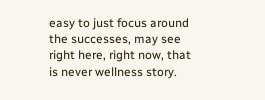easy to just focus around the successes, may see right here, right now, that is never wellness story.